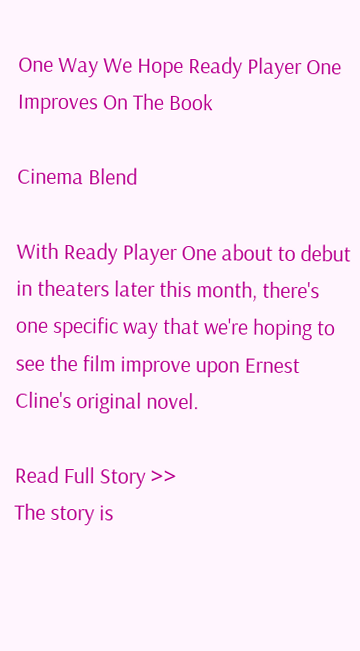One Way We Hope Ready Player One Improves On The Book

Cinema Blend

With Ready Player One about to debut in theaters later this month, there's one specific way that we're hoping to see the film improve upon Ernest Cline's original novel.

Read Full Story >>
The story is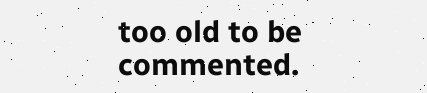too old to be commented.